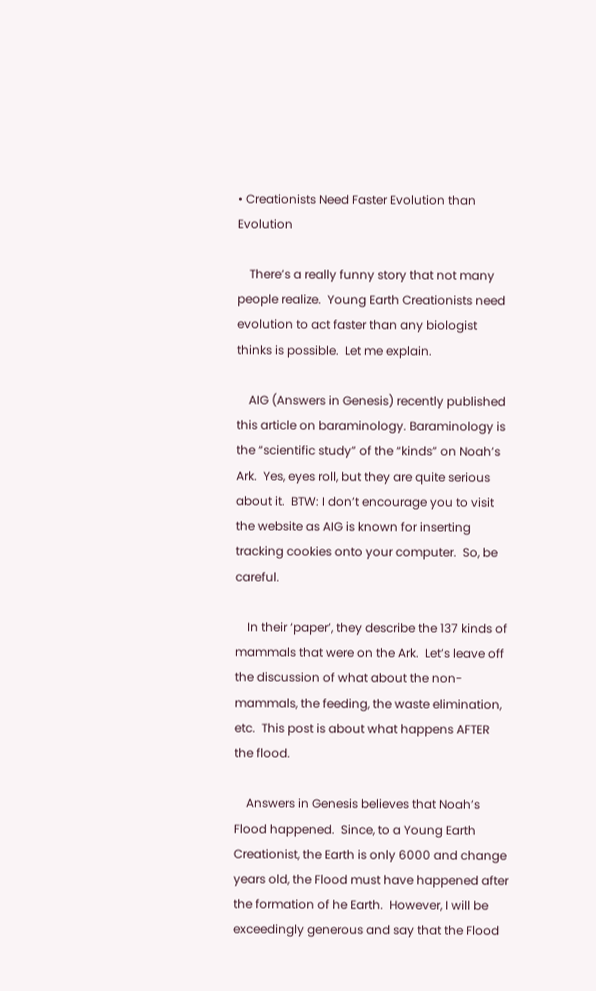• Creationists Need Faster Evolution than Evolution

    There’s a really funny story that not many people realize.  Young Earth Creationists need evolution to act faster than any biologist thinks is possible.  Let me explain.

    AIG (Answers in Genesis) recently published this article on baraminology. Baraminology is the “scientific study” of the “kinds” on Noah’s Ark.  Yes, eyes roll, but they are quite serious about it.  BTW: I don’t encourage you to visit the website as AIG is known for inserting tracking cookies onto your computer.  So, be careful.

    In their ‘paper’, they describe the 137 kinds of mammals that were on the Ark.  Let’s leave off the discussion of what about the non-mammals, the feeding, the waste elimination, etc.  This post is about what happens AFTER the flood.

    Answers in Genesis believes that Noah’s Flood happened.  Since, to a Young Earth Creationist, the Earth is only 6000 and change years old, the Flood must have happened after the formation of he Earth.  However, I will be exceedingly generous and say that the Flood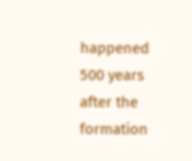happened 500 years after the formation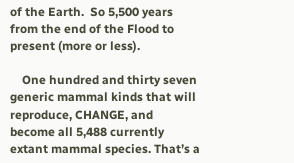of the Earth.  So 5,500 years from the end of the Flood to present (more or less).

    One hundred and thirty seven generic mammal kinds that will reproduce, CHANGE, and become all 5,488 currently extant mammal species. That’s a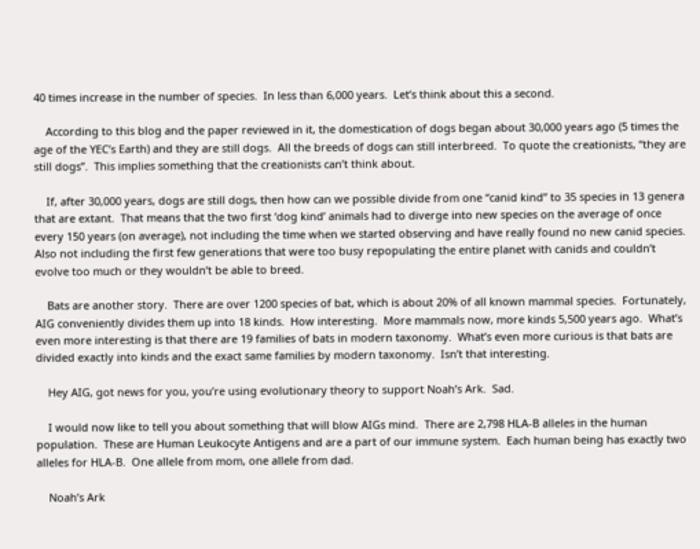40 times increase in the number of species.  In less than 6,000 years.  Let’s think about this a second.

    According to this blog and the paper reviewed in it, the domestication of dogs began about 30,000 years ago (5 times the age of the YEC’s Earth) and they are still dogs.  All the breeds of dogs can still interbreed.  To quote the creationists, “they are still dogs”.  This implies something that the creationists can’t think about.

    If, after 30,000 years, dogs are still dogs, then how can we possible divide from one “canid kind” to 35 species in 13 genera that are extant.  That means that the two first ‘dog kind’ animals had to diverge into new species on the average of once every 150 years (on average), not including the time when we started observing and have really found no new canid species.  Also not including the first few generations that were too busy repopulating the entire planet with canids and couldn’t evolve too much or they wouldn’t be able to breed.

    Bats are another story.  There are over 1200 species of bat, which is about 20% of all known mammal species.  Fortunately, AIG conveniently divides them up into 18 kinds.  How interesting.  More mammals now, more kinds 5,500 years ago.  What’s even more interesting is that there are 19 families of bats in modern taxonomy.  What’s even more curious is that bats are divided exactly into kinds and the exact same families by modern taxonomy.  Isn’t that interesting.

    Hey AIG, got news for you, you’re using evolutionary theory to support Noah’s Ark.  Sad.

    I would now like to tell you about something that will blow AIGs mind.  There are 2,798 HLA-B alleles in the human population.  These are Human Leukocyte Antigens and are a part of our immune system.  Each human being has exactly two alleles for HLA-B.  One allele from mom, one allele from dad.

    Noah’s Ark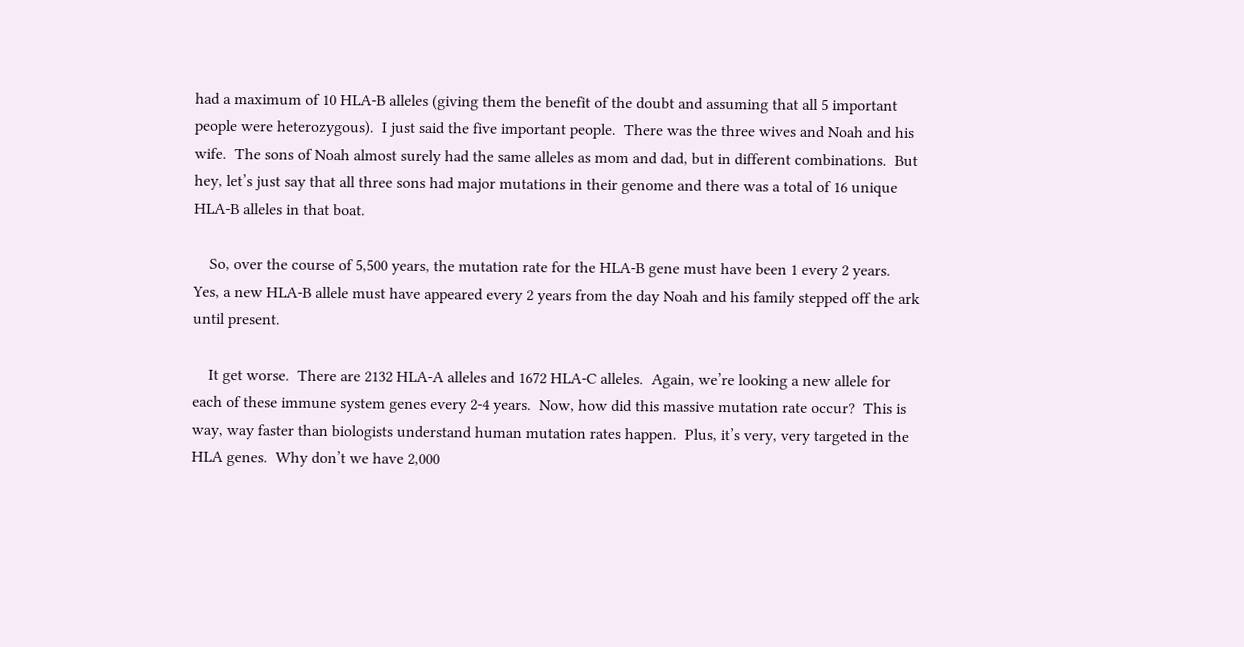had a maximum of 10 HLA-B alleles (giving them the benefit of the doubt and assuming that all 5 important people were heterozygous).  I just said the five important people.  There was the three wives and Noah and his wife.  The sons of Noah almost surely had the same alleles as mom and dad, but in different combinations.  But hey, let’s just say that all three sons had major mutations in their genome and there was a total of 16 unique HLA-B alleles in that boat.

    So, over the course of 5,500 years, the mutation rate for the HLA-B gene must have been 1 every 2 years.  Yes, a new HLA-B allele must have appeared every 2 years from the day Noah and his family stepped off the ark until present.

    It get worse.  There are 2132 HLA-A alleles and 1672 HLA-C alleles.  Again, we’re looking a new allele for each of these immune system genes every 2-4 years.  Now, how did this massive mutation rate occur?  This is way, way faster than biologists understand human mutation rates happen.  Plus, it’s very, very targeted in the HLA genes.  Why don’t we have 2,000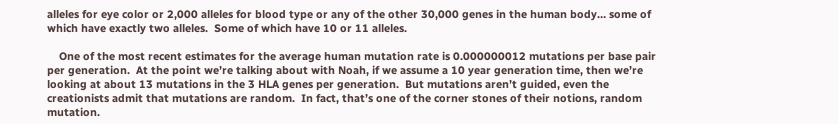alleles for eye color or 2,000 alleles for blood type or any of the other 30,000 genes in the human body… some of which have exactly two alleles.  Some of which have 10 or 11 alleles.

    One of the most recent estimates for the average human mutation rate is 0.000000012 mutations per base pair per generation.  At the point we’re talking about with Noah, if we assume a 10 year generation time, then we’re looking at about 13 mutations in the 3 HLA genes per generation.  But mutations aren’t guided, even the creationists admit that mutations are random.  In fact, that’s one of the corner stones of their notions, random mutation.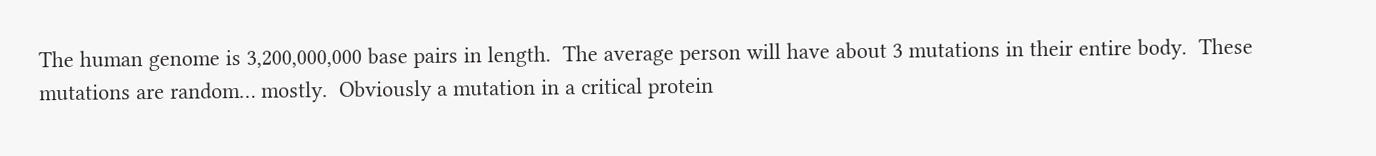The human genome is 3,200,000,000 base pairs in length.  The average person will have about 3 mutations in their entire body.  These mutations are random… mostly.  Obviously a mutation in a critical protein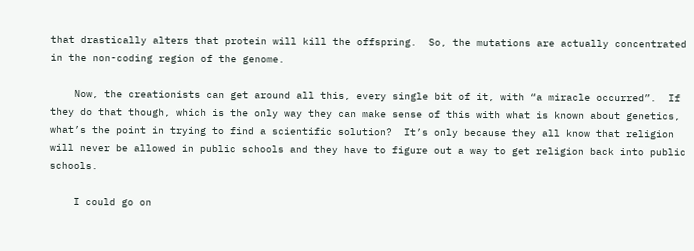that drastically alters that protein will kill the offspring.  So, the mutations are actually concentrated in the non-coding region of the genome.

    Now, the creationists can get around all this, every single bit of it, with “a miracle occurred”.  If they do that though, which is the only way they can make sense of this with what is known about genetics, what’s the point in trying to find a scientific solution?  It’s only because they all know that religion will never be allowed in public schools and they have to figure out a way to get religion back into public schools.

    I could go on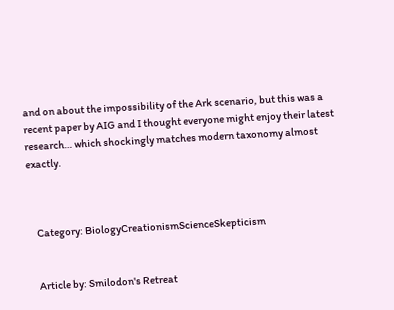and on about the impossibility of the Ark scenario, but this was a recent paper by AIG and I thought everyone might enjoy their latest research… which shockingly matches modern taxonomy almost exactly.



    Category: BiologyCreationismScienceSkepticism


    Article by: Smilodon's Retreat